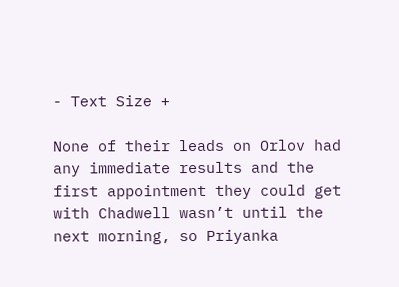- Text Size +

None of their leads on Orlov had any immediate results and the first appointment they could get with Chadwell wasn’t until the next morning, so Priyanka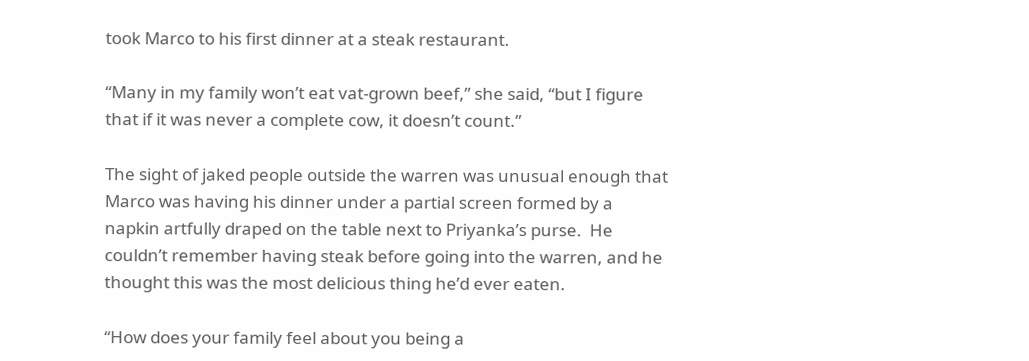took Marco to his first dinner at a steak restaurant.

“Many in my family won’t eat vat-grown beef,” she said, “but I figure that if it was never a complete cow, it doesn’t count.”

The sight of jaked people outside the warren was unusual enough that Marco was having his dinner under a partial screen formed by a napkin artfully draped on the table next to Priyanka’s purse.  He couldn’t remember having steak before going into the warren, and he thought this was the most delicious thing he’d ever eaten.

“How does your family feel about you being a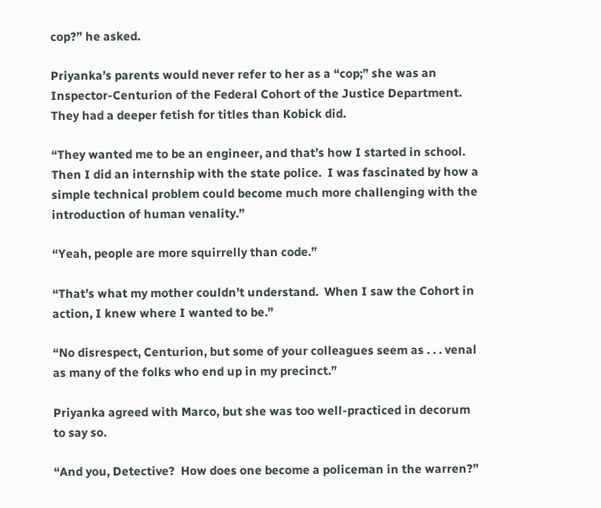cop?” he asked.

Priyanka’s parents would never refer to her as a “cop;” she was an Inspector-Centurion of the Federal Cohort of the Justice Department.  They had a deeper fetish for titles than Kobick did.

“They wanted me to be an engineer, and that’s how I started in school.  Then I did an internship with the state police.  I was fascinated by how a simple technical problem could become much more challenging with the introduction of human venality.”

“Yeah, people are more squirrelly than code.”

“That’s what my mother couldn’t understand.  When I saw the Cohort in action, I knew where I wanted to be.”

“No disrespect, Centurion, but some of your colleagues seem as . . . venal as many of the folks who end up in my precinct.”

Priyanka agreed with Marco, but she was too well-practiced in decorum to say so.

“And you, Detective?  How does one become a policeman in the warren?”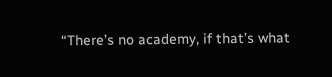“There’s no academy, if that’s what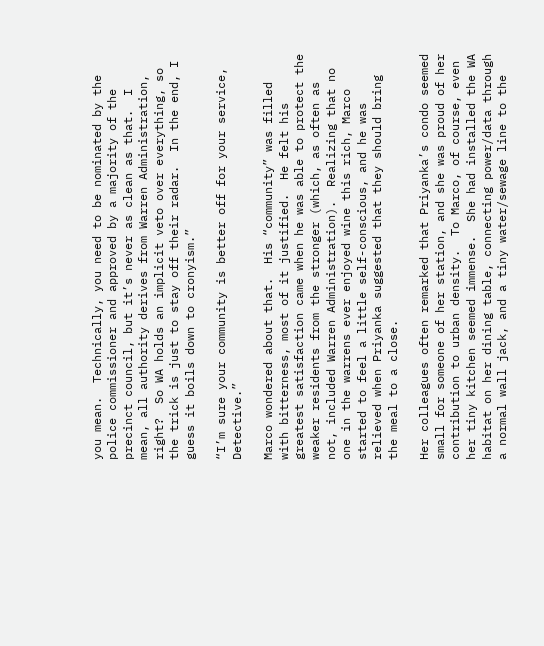you mean.  Technically, you need to be nominated by the police commissioner and approved by a majority of the precinct council, but it’s never as clean as that.  I mean, all authority derives from Warren Administration, right?  So WA holds an implicit veto over everything, so the trick is just to stay off their radar.  In the end, I guess it boils down to cronyism.”

“I’m sure your community is better off for your service, Detective.”

Marco wondered about that.  His “community” was filled with bitterness, most of it justified.  He felt his greatest satisfaction came when he was able to protect the weaker residents from the stronger (which, as often as not, included Warren Administration).  Realizing that no one in the warrens ever enjoyed wine this rich, Marco started to feel a little self-conscious, and he was relieved when Priyanka suggested that they should bring the meal to a close.

Her colleagues often remarked that Priyanka’s condo seemed small for someone of her station, and she was proud of her contribution to urban density.  To Marco, of course, even her tiny kitchen seemed immense.  She had installed the WA habitat on her dining table, connecting power/data through a normal wall jack, and a tiny water/sewage line to the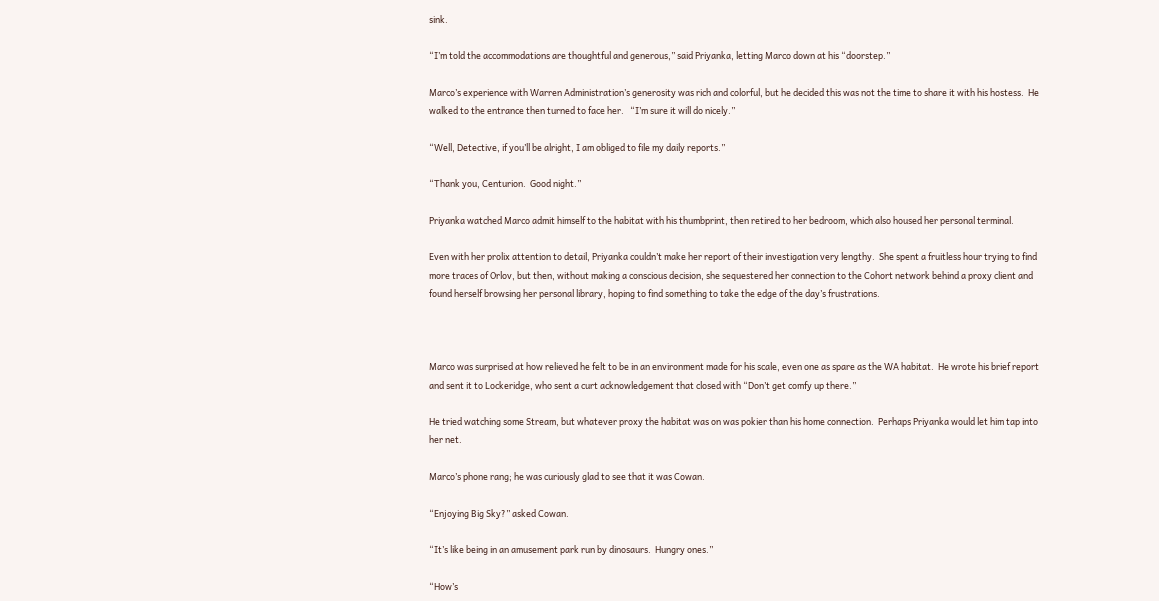sink.

“I’m told the accommodations are thoughtful and generous,” said Priyanka, letting Marco down at his “doorstep.”

Marco’s experience with Warren Administration’s generosity was rich and colorful, but he decided this was not the time to share it with his hostess.  He walked to the entrance then turned to face her.   “I’m sure it will do nicely.”

“Well, Detective, if you’ll be alright, I am obliged to file my daily reports.”

“Thank you, Centurion.  Good night.”

Priyanka watched Marco admit himself to the habitat with his thumbprint, then retired to her bedroom, which also housed her personal terminal.

Even with her prolix attention to detail, Priyanka couldn’t make her report of their investigation very lengthy.  She spent a fruitless hour trying to find more traces of Orlov, but then, without making a conscious decision, she sequestered her connection to the Cohort network behind a proxy client and found herself browsing her personal library, hoping to find something to take the edge of the day’s frustrations.



Marco was surprised at how relieved he felt to be in an environment made for his scale, even one as spare as the WA habitat.  He wrote his brief report and sent it to Lockeridge, who sent a curt acknowledgement that closed with “Don’t get comfy up there.”

He tried watching some Stream, but whatever proxy the habitat was on was pokier than his home connection.  Perhaps Priyanka would let him tap into her net.

Marco’s phone rang; he was curiously glad to see that it was Cowan.

“Enjoying Big Sky?” asked Cowan.

“It’s like being in an amusement park run by dinosaurs.  Hungry ones.”

“How’s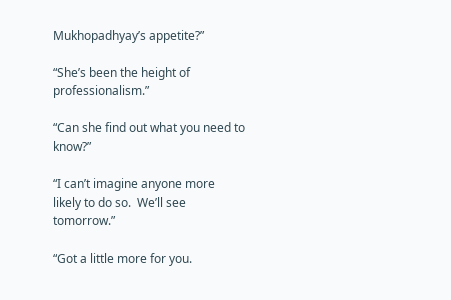Mukhopadhyay’s appetite?”

“She’s been the height of professionalism.”

“Can she find out what you need to know?”

“I can’t imagine anyone more likely to do so.  We’ll see tomorrow.”

“Got a little more for you.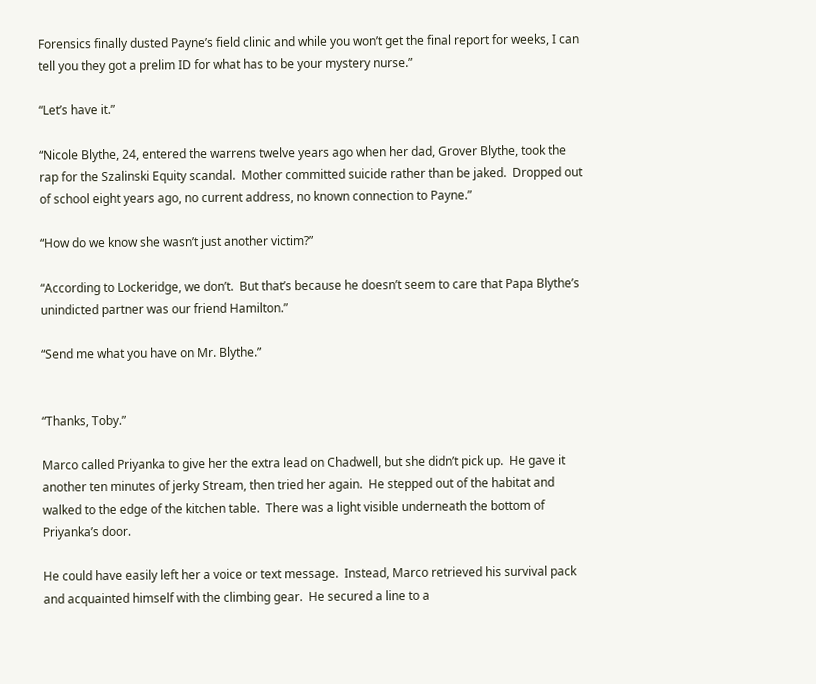Forensics finally dusted Payne’s field clinic and while you won’t get the final report for weeks, I can tell you they got a prelim ID for what has to be your mystery nurse.”

“Let’s have it.”

“Nicole Blythe, 24, entered the warrens twelve years ago when her dad, Grover Blythe, took the rap for the Szalinski Equity scandal.  Mother committed suicide rather than be jaked.  Dropped out of school eight years ago, no current address, no known connection to Payne.”

“How do we know she wasn’t just another victim?”

“According to Lockeridge, we don’t.  But that’s because he doesn’t seem to care that Papa Blythe’s unindicted partner was our friend Hamilton.”

“Send me what you have on Mr. Blythe.”


“Thanks, Toby.”

Marco called Priyanka to give her the extra lead on Chadwell, but she didn’t pick up.  He gave it another ten minutes of jerky Stream, then tried her again.  He stepped out of the habitat and walked to the edge of the kitchen table.  There was a light visible underneath the bottom of Priyanka’s door.

He could have easily left her a voice or text message.  Instead, Marco retrieved his survival pack and acquainted himself with the climbing gear.  He secured a line to a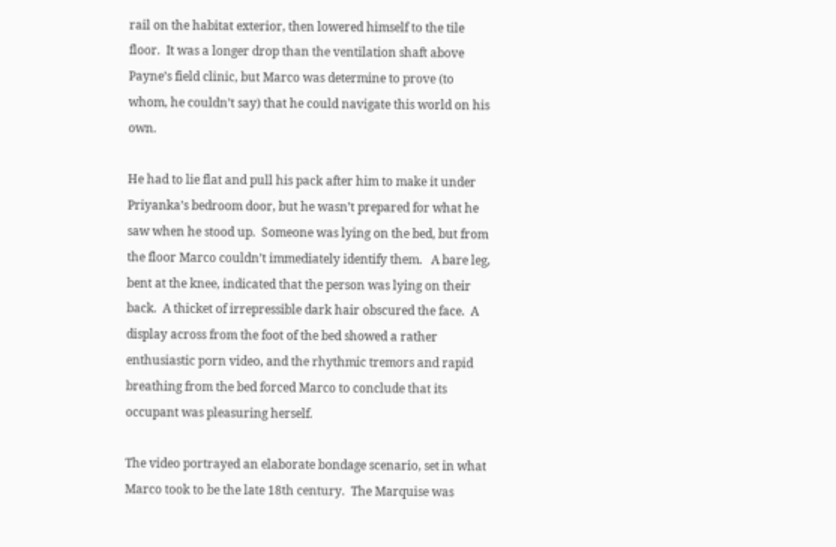rail on the habitat exterior, then lowered himself to the tile floor.  It was a longer drop than the ventilation shaft above Payne’s field clinic, but Marco was determine to prove (to whom, he couldn’t say) that he could navigate this world on his own.

He had to lie flat and pull his pack after him to make it under Priyanka’s bedroom door, but he wasn’t prepared for what he saw when he stood up.  Someone was lying on the bed, but from the floor Marco couldn’t immediately identify them.   A bare leg, bent at the knee, indicated that the person was lying on their back.  A thicket of irrepressible dark hair obscured the face.  A display across from the foot of the bed showed a rather enthusiastic porn video, and the rhythmic tremors and rapid breathing from the bed forced Marco to conclude that its occupant was pleasuring herself.

The video portrayed an elaborate bondage scenario, set in what Marco took to be the late 18th century.  The Marquise was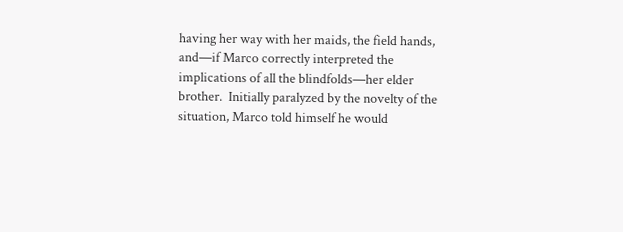having her way with her maids, the field hands, and—if Marco correctly interpreted the implications of all the blindfolds—her elder brother.  Initially paralyzed by the novelty of the situation, Marco told himself he would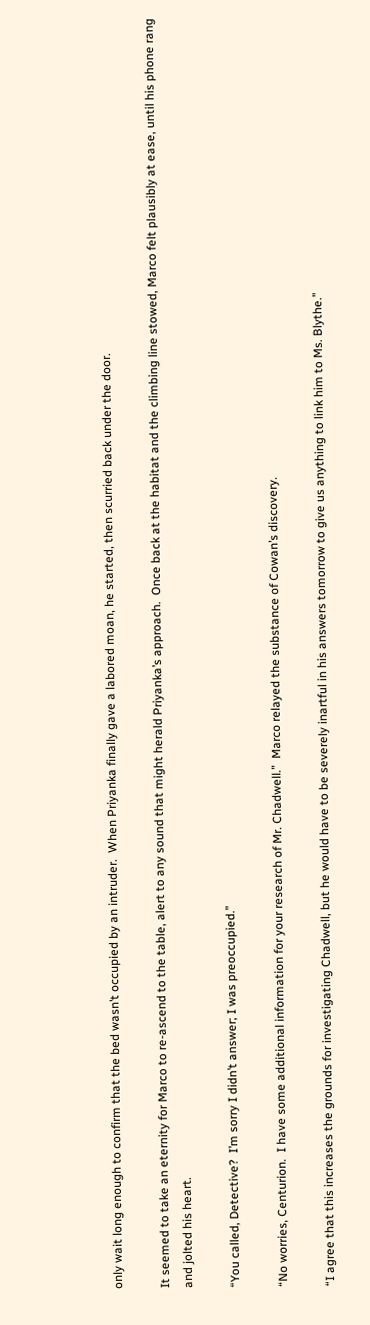only wait long enough to confirm that the bed wasn’t occupied by an intruder.  When Priyanka finally gave a labored moan, he started, then scurried back under the door.

It seemed to take an eternity for Marco to re-ascend to the table, alert to any sound that might herald Priyanka’s approach.  Once back at the habitat and the climbing line stowed, Marco felt plausibly at ease, until his phone rang and jolted his heart.

“You called, Detective?  I’m sorry I didn’t answer; I was preoccupied.”

“No worries, Centurion.  I have some additional information for your research of Mr. Chadwell.”  Marco relayed the substance of Cowan’s discovery.

“I agree that this increases the grounds for investigating Chadwell, but he would have to be severely inartful in his answers tomorrow to give us anything to link him to Ms. Blythe.”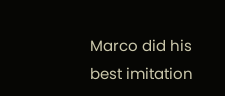Marco did his best imitation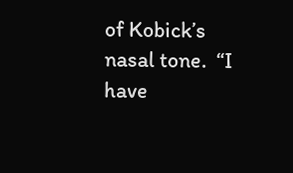of Kobick’s nasal tone.  “I have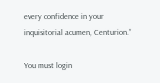every confidence in your inquisitorial acumen, Centurion.”

You must login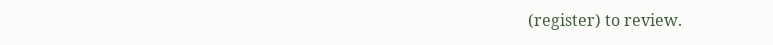(register) to review.